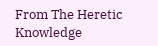From The Heretic Knowledge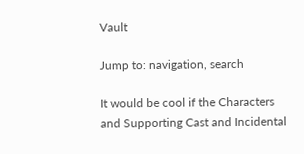Vault

Jump to: navigation, search

It would be cool if the Characters and Supporting Cast and Incidental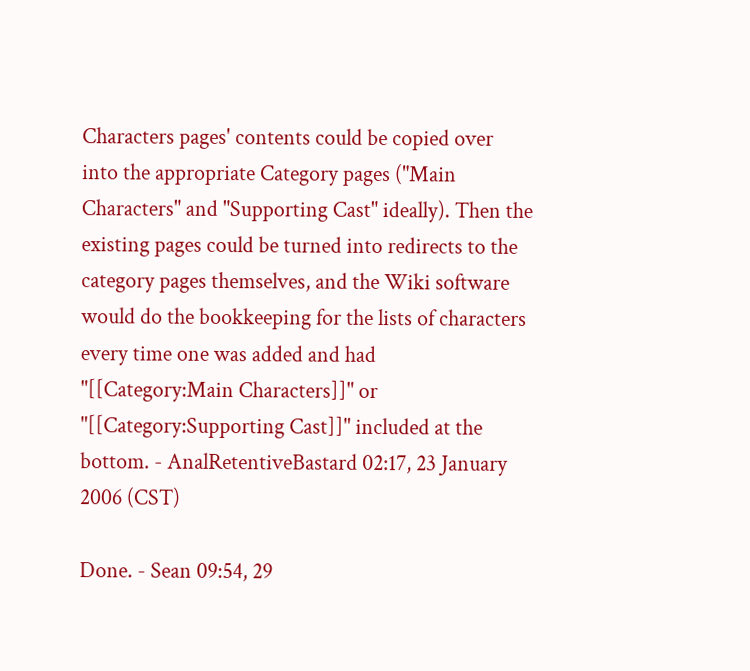Characters pages' contents could be copied over into the appropriate Category pages ("Main Characters" and "Supporting Cast" ideally). Then the existing pages could be turned into redirects to the category pages themselves, and the Wiki software would do the bookkeeping for the lists of characters every time one was added and had "[[Category:Main Characters]]" or "[[Category:Supporting Cast]]" included at the bottom. - AnalRetentiveBastard 02:17, 23 January 2006 (CST)

Done. - Sean 09:54, 29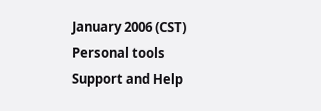January 2006 (CST)
Personal tools
Support and Help